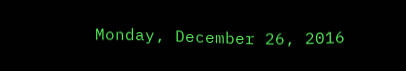Monday, December 26, 2016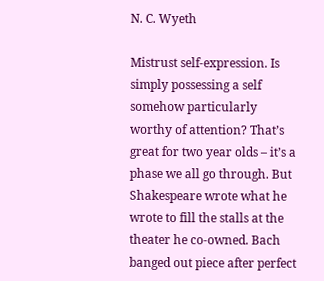N. C. Wyeth

Mistrust self-expression. Is simply possessing a self somehow particularly worthy of attention? That’s great for two year olds – it’s a phase we all go through. But Shakespeare wrote what he wrote to fill the stalls at the theater he co-owned. Bach banged out piece after perfect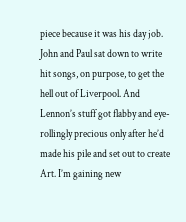piece because it was his day job. John and Paul sat down to write hit songs, on purpose, to get the hell out of Liverpool. And Lennon’s stuff got flabby and eye-rollingly precious only after he’d made his pile and set out to create Art. I’m gaining new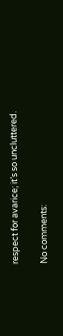respect for avarice; it’s so uncluttered.

No comments: